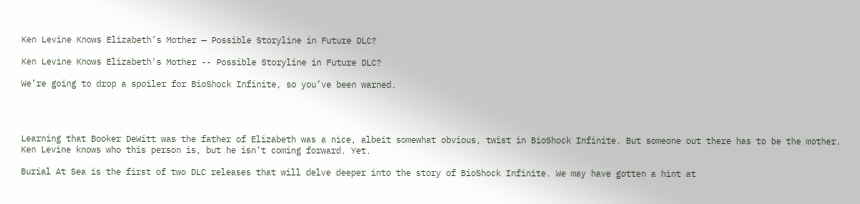Ken Levine Knows Elizabeth’s Mother — Possible Storyline in Future DLC?

Ken Levine Knows Elizabeth's Mother -- Possible Storyline in Future DLC?

We’re going to drop a spoiler for BioShock Infinite, so you’ve been warned.




Learning that Booker DeWitt was the father of Elizabeth was a nice, albeit somewhat obvious, twist in BioShock Infinite. But someone out there has to be the mother. Ken Levine knows who this person is, but he isn’t coming forward. Yet.

Burial At Sea is the first of two DLC releases that will delve deeper into the story of BioShock Infinite. We may have gotten a hint at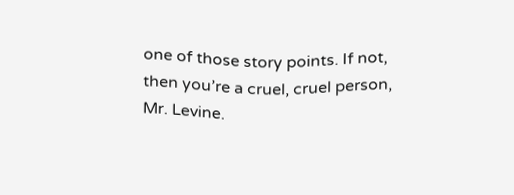one of those story points. If not, then you’re a cruel, cruel person, Mr. Levine.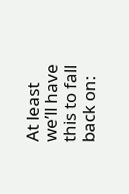At least we’ll have this to fall back on: